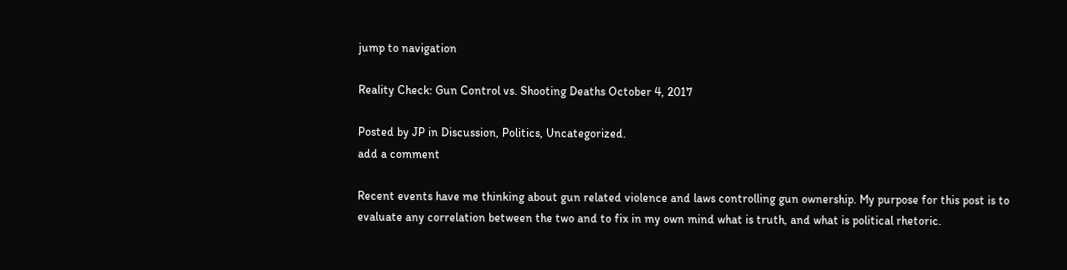jump to navigation

Reality Check: Gun Control vs. Shooting Deaths October 4, 2017

Posted by JP in Discussion, Politics, Uncategorized.
add a comment

Recent events have me thinking about gun related violence and laws controlling gun ownership. My purpose for this post is to evaluate any correlation between the two and to fix in my own mind what is truth, and what is political rhetoric.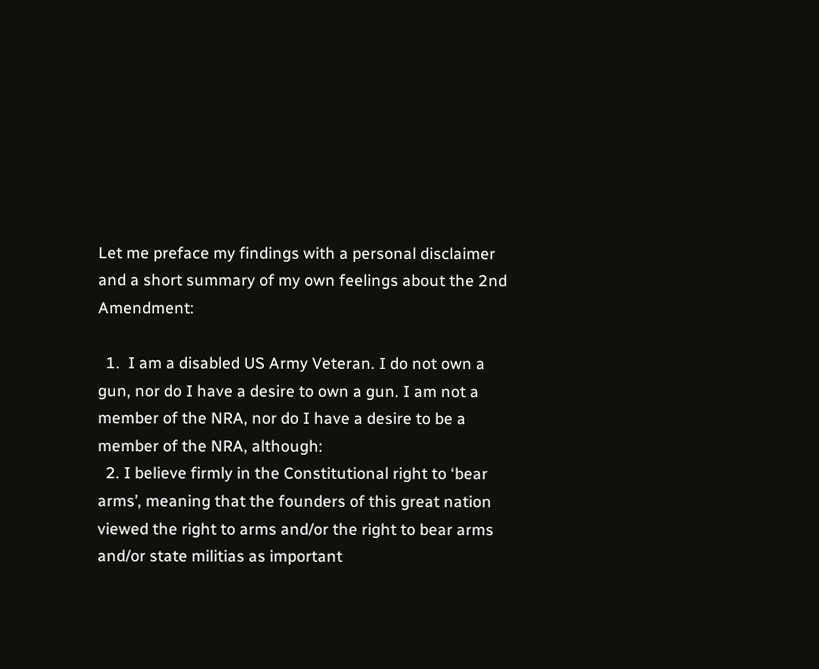Let me preface my findings with a personal disclaimer and a short summary of my own feelings about the 2nd Amendment:

  1.  I am a disabled US Army Veteran. I do not own a gun, nor do I have a desire to own a gun. I am not a member of the NRA, nor do I have a desire to be a member of the NRA, although:
  2. I believe firmly in the Constitutional right to ‘bear arms’, meaning that the founders of this great nation viewed the right to arms and/or the right to bear arms and/or state militias as important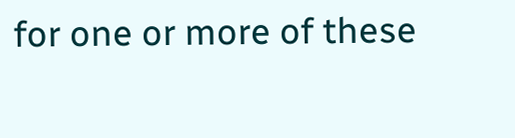for one or more of these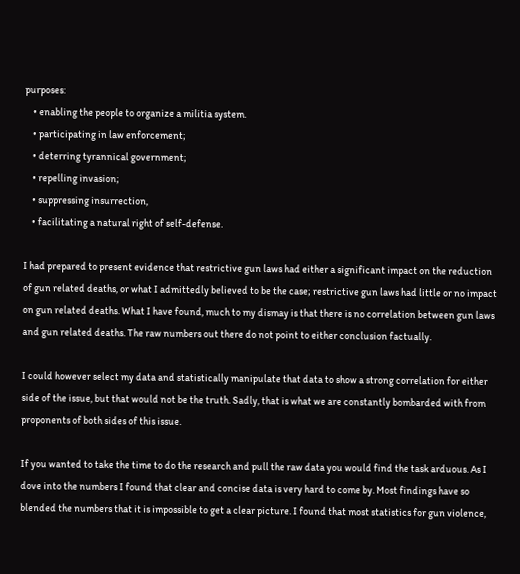purposes:
    • enabling the people to organize a militia system.
    • participating in law enforcement;
    • deterring tyrannical government;
    • repelling invasion;
    • suppressing insurrection,
    • facilitating a natural right of self-defense.

I had prepared to present evidence that restrictive gun laws had either a significant impact on the reduction of gun related deaths, or what I admittedly believed to be the case; restrictive gun laws had little or no impact on gun related deaths. What I have found, much to my dismay is that there is no correlation between gun laws and gun related deaths. The raw numbers out there do not point to either conclusion factually.

I could however select my data and statistically manipulate that data to show a strong correlation for either side of the issue, but that would not be the truth. Sadly, that is what we are constantly bombarded with from proponents of both sides of this issue.

If you wanted to take the time to do the research and pull the raw data you would find the task arduous. As I dove into the numbers I found that clear and concise data is very hard to come by. Most findings have so blended the numbers that it is impossible to get a clear picture. I found that most statistics for gun violence,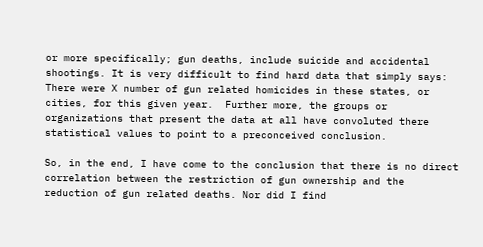or more specifically; gun deaths, include suicide and accidental shootings. It is very difficult to find hard data that simply says: There were X number of gun related homicides in these states, or cities, for this given year.  Further more, the groups or organizations that present the data at all have convoluted there statistical values to point to a preconceived conclusion.

So, in the end, I have come to the conclusion that there is no direct correlation between the restriction of gun ownership and the reduction of gun related deaths. Nor did I find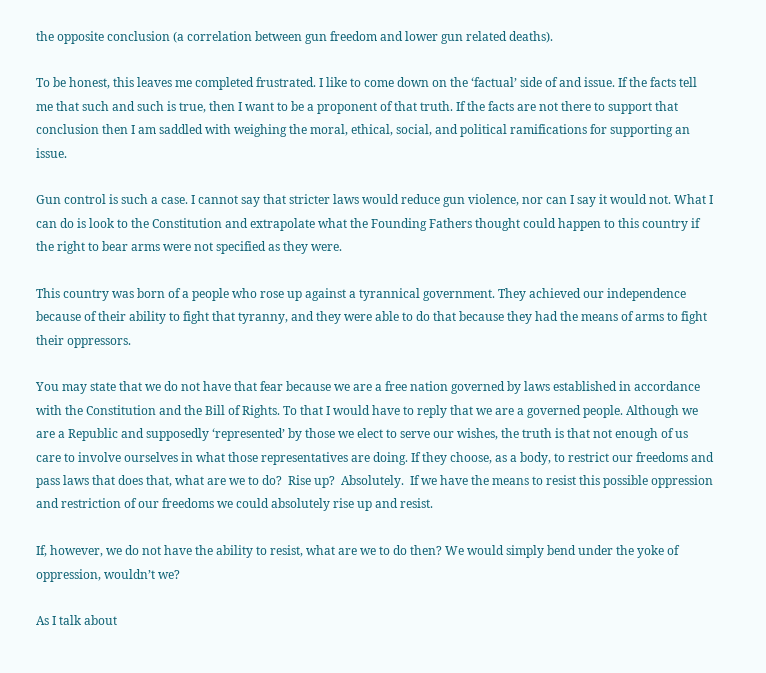the opposite conclusion (a correlation between gun freedom and lower gun related deaths).

To be honest, this leaves me completed frustrated. I like to come down on the ‘factual’ side of and issue. If the facts tell me that such and such is true, then I want to be a proponent of that truth. If the facts are not there to support that conclusion then I am saddled with weighing the moral, ethical, social, and political ramifications for supporting an issue.

Gun control is such a case. I cannot say that stricter laws would reduce gun violence, nor can I say it would not. What I can do is look to the Constitution and extrapolate what the Founding Fathers thought could happen to this country if the right to bear arms were not specified as they were.

This country was born of a people who rose up against a tyrannical government. They achieved our independence because of their ability to fight that tyranny, and they were able to do that because they had the means of arms to fight their oppressors.

You may state that we do not have that fear because we are a free nation governed by laws established in accordance with the Constitution and the Bill of Rights. To that I would have to reply that we are a governed people. Although we are a Republic and supposedly ‘represented’ by those we elect to serve our wishes, the truth is that not enough of us care to involve ourselves in what those representatives are doing. If they choose, as a body, to restrict our freedoms and pass laws that does that, what are we to do?  Rise up?  Absolutely.  If we have the means to resist this possible oppression and restriction of our freedoms we could absolutely rise up and resist.

If, however, we do not have the ability to resist, what are we to do then? We would simply bend under the yoke of oppression, wouldn’t we?

As I talk about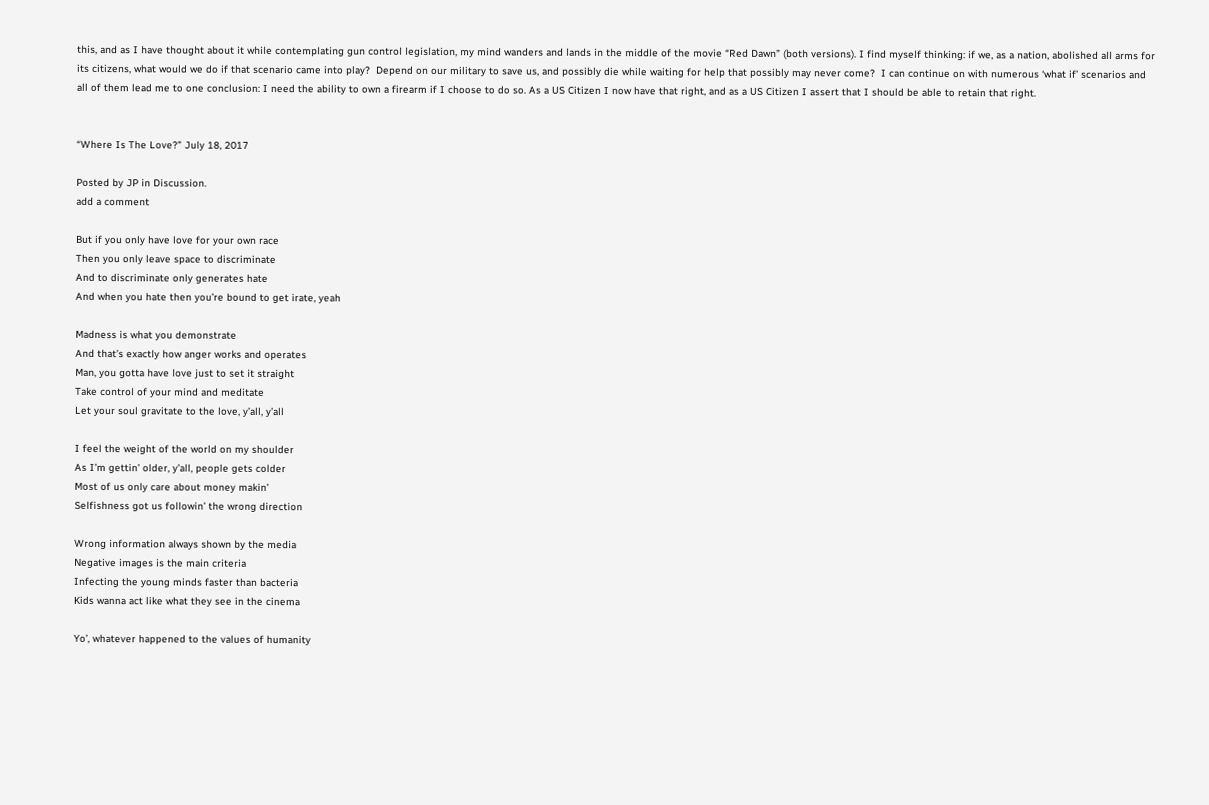this, and as I have thought about it while contemplating gun control legislation, my mind wanders and lands in the middle of the movie “Red Dawn” (both versions). I find myself thinking: if we, as a nation, abolished all arms for its citizens, what would we do if that scenario came into play?  Depend on our military to save us, and possibly die while waiting for help that possibly may never come?  I can continue on with numerous ‘what if’ scenarios and all of them lead me to one conclusion: I need the ability to own a firearm if I choose to do so. As a US Citizen I now have that right, and as a US Citizen I assert that I should be able to retain that right.


“Where Is The Love?” July 18, 2017

Posted by JP in Discussion.
add a comment

But if you only have love for your own race
Then you only leave space to discriminate
And to discriminate only generates hate
And when you hate then you’re bound to get irate, yeah

Madness is what you demonstrate
And that’s exactly how anger works and operates
Man, you gotta have love just to set it straight
Take control of your mind and meditate
Let your soul gravitate to the love, y’all, y’all

I feel the weight of the world on my shoulder
As I’m gettin’ older, y’all, people gets colder
Most of us only care about money makin’
Selfishness got us followin’ the wrong direction

Wrong information always shown by the media
Negative images is the main criteria
Infecting the young minds faster than bacteria
Kids wanna act like what they see in the cinema

Yo’, whatever happened to the values of humanity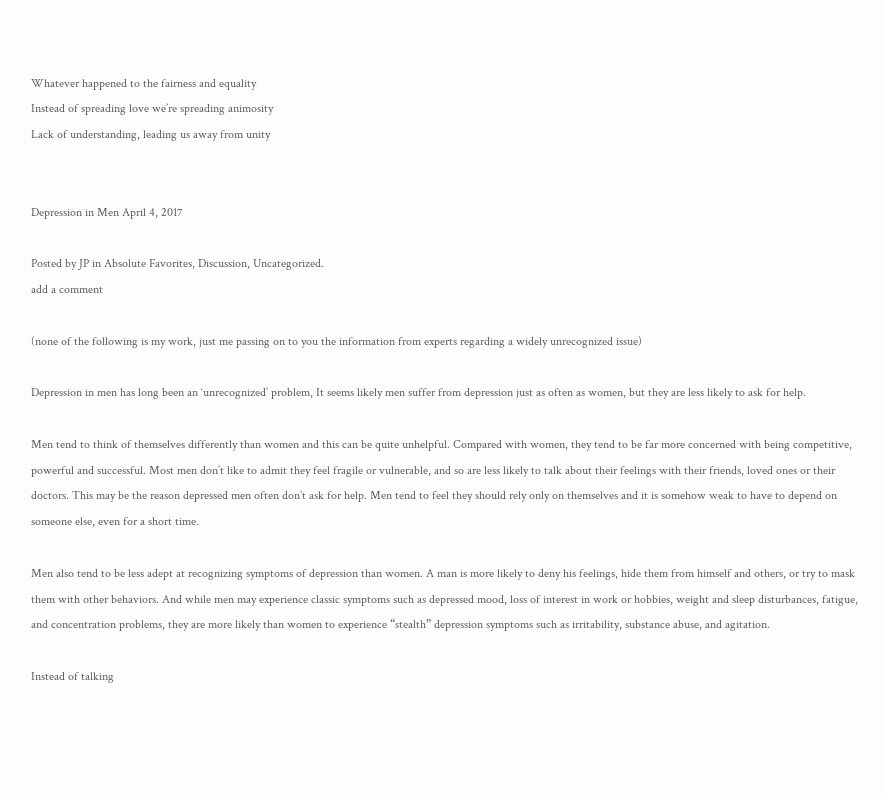Whatever happened to the fairness and equality
Instead of spreading love we’re spreading animosity
Lack of understanding, leading us away from unity


Depression in Men April 4, 2017

Posted by JP in Absolute Favorites, Discussion, Uncategorized.
add a comment

(none of the following is my work, just me passing on to you the information from experts regarding a widely unrecognized issue)

Depression in men has long been an ‘unrecognized’ problem, It seems likely men suffer from depression just as often as women, but they are less likely to ask for help.

Men tend to think of themselves differently than women and this can be quite unhelpful. Compared with women, they tend to be far more concerned with being competitive, powerful and successful. Most men don’t like to admit they feel fragile or vulnerable, and so are less likely to talk about their feelings with their friends, loved ones or their doctors. This may be the reason depressed men often don’t ask for help. Men tend to feel they should rely only on themselves and it is somehow weak to have to depend on someone else, even for a short time.

Men also tend to be less adept at recognizing symptoms of depression than women. A man is more likely to deny his feelings, hide them from himself and others, or try to mask them with other behaviors. And while men may experience classic symptoms such as depressed mood, loss of interest in work or hobbies, weight and sleep disturbances, fatigue, and concentration problems, they are more likely than women to experience “stealth” depression symptoms such as irritability, substance abuse, and agitation.

Instead of talking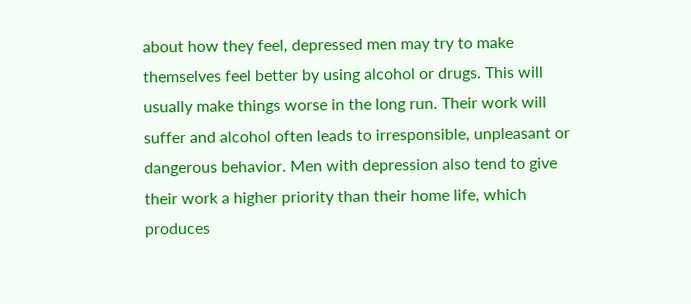about how they feel, depressed men may try to make themselves feel better by using alcohol or drugs. This will usually make things worse in the long run. Their work will suffer and alcohol often leads to irresponsible, unpleasant or dangerous behavior. Men with depression also tend to give their work a higher priority than their home life, which produces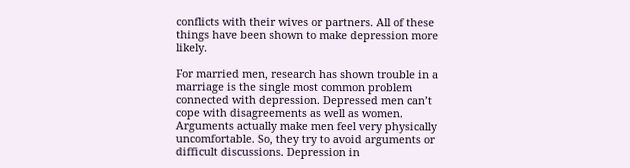conflicts with their wives or partners. All of these things have been shown to make depression more likely.

For married men, research has shown trouble in a marriage is the single most common problem connected with depression. Depressed men can’t cope with disagreements as well as women. Arguments actually make men feel very physically uncomfortable. So, they try to avoid arguments or difficult discussions. Depression in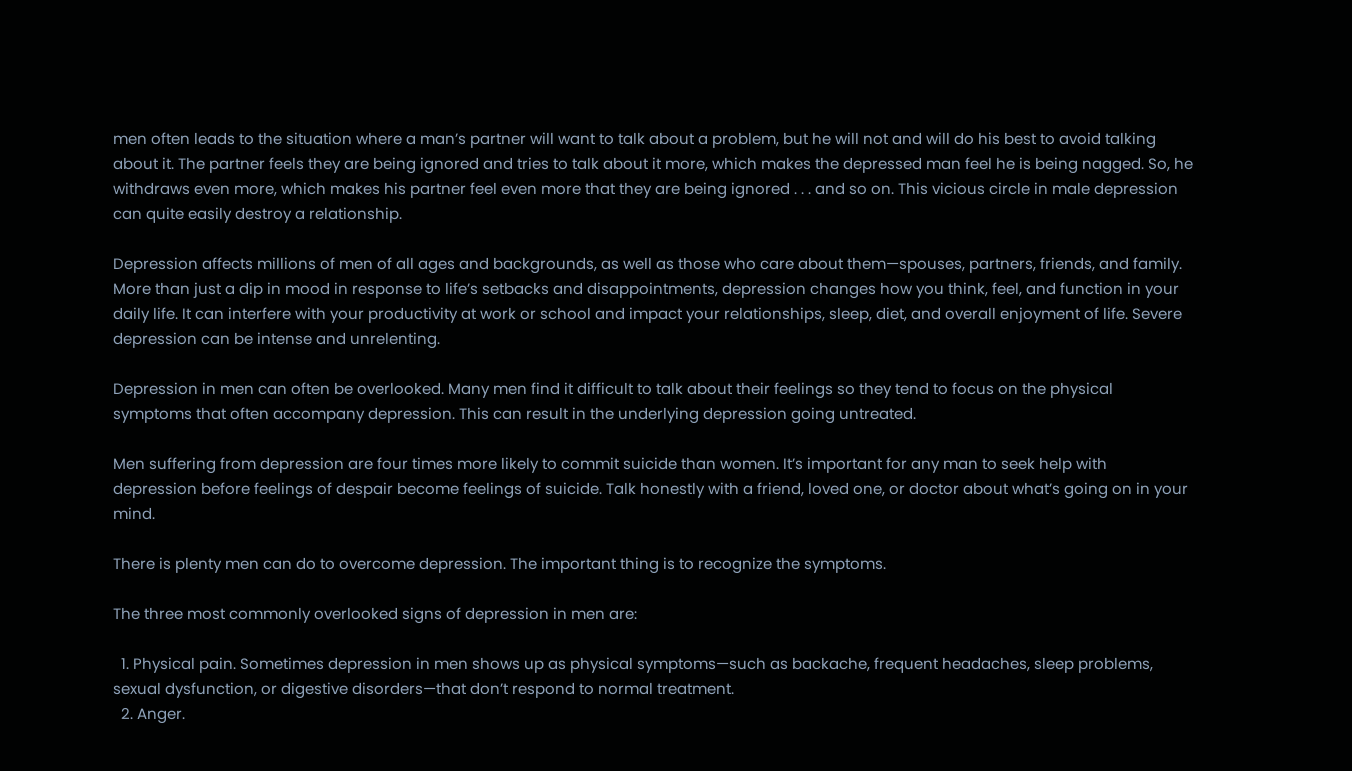men often leads to the situation where a man’s partner will want to talk about a problem, but he will not and will do his best to avoid talking about it. The partner feels they are being ignored and tries to talk about it more, which makes the depressed man feel he is being nagged. So, he withdraws even more, which makes his partner feel even more that they are being ignored . . . and so on. This vicious circle in male depression can quite easily destroy a relationship.

Depression affects millions of men of all ages and backgrounds, as well as those who care about them—spouses, partners, friends, and family. More than just a dip in mood in response to life’s setbacks and disappointments, depression changes how you think, feel, and function in your daily life. It can interfere with your productivity at work or school and impact your relationships, sleep, diet, and overall enjoyment of life. Severe depression can be intense and unrelenting.

Depression in men can often be overlooked. Many men find it difficult to talk about their feelings so they tend to focus on the physical symptoms that often accompany depression. This can result in the underlying depression going untreated.

Men suffering from depression are four times more likely to commit suicide than women. It’s important for any man to seek help with depression before feelings of despair become feelings of suicide. Talk honestly with a friend, loved one, or doctor about what’s going on in your mind.

There is plenty men can do to overcome depression. The important thing is to recognize the symptoms.

The three most commonly overlooked signs of depression in men are:

  1. Physical pain. Sometimes depression in men shows up as physical symptoms—such as backache, frequent headaches, sleep problems, sexual dysfunction, or digestive disorders—that don’t respond to normal treatment.
  2. Anger.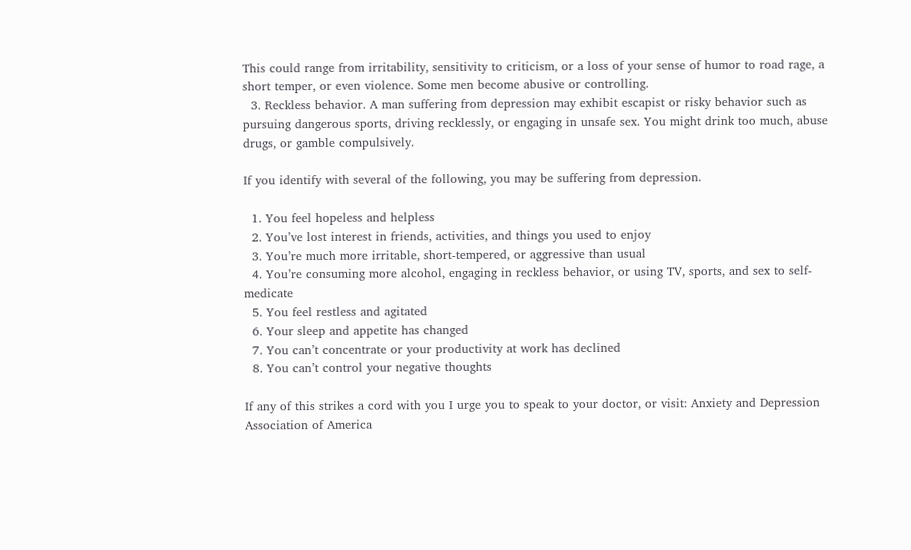This could range from irritability, sensitivity to criticism, or a loss of your sense of humor to road rage, a short temper, or even violence. Some men become abusive or controlling.
  3. Reckless behavior. A man suffering from depression may exhibit escapist or risky behavior such as pursuing dangerous sports, driving recklessly, or engaging in unsafe sex. You might drink too much, abuse drugs, or gamble compulsively.

If you identify with several of the following, you may be suffering from depression.

  1. You feel hopeless and helpless
  2. You’ve lost interest in friends, activities, and things you used to enjoy
  3. You’re much more irritable, short-tempered, or aggressive than usual
  4. You’re consuming more alcohol, engaging in reckless behavior, or using TV, sports, and sex to self-medicate
  5. You feel restless and agitated
  6. Your sleep and appetite has changed
  7. You can’t concentrate or your productivity at work has declined
  8. You can’t control your negative thoughts

If any of this strikes a cord with you I urge you to speak to your doctor, or visit: Anxiety and Depression Association of America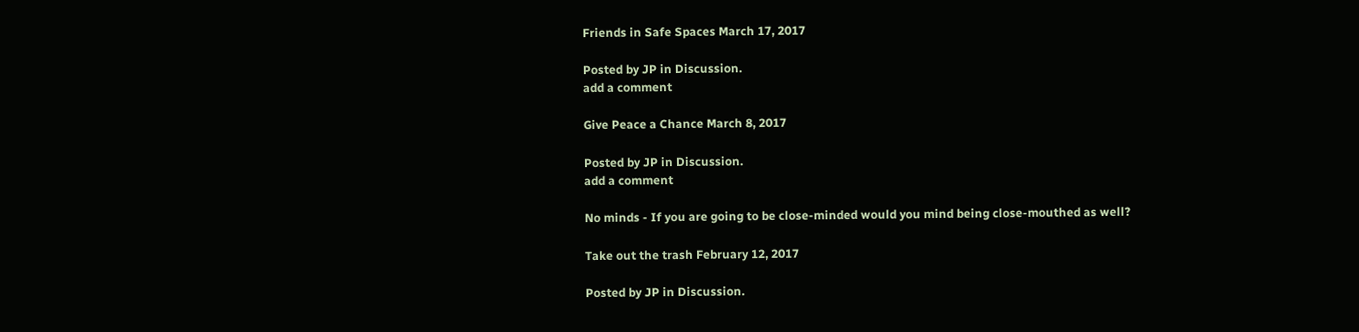Friends in Safe Spaces March 17, 2017

Posted by JP in Discussion.
add a comment

Give Peace a Chance March 8, 2017

Posted by JP in Discussion.
add a comment

No minds - If you are going to be close-minded would you mind being close-mouthed as well?

Take out the trash February 12, 2017

Posted by JP in Discussion.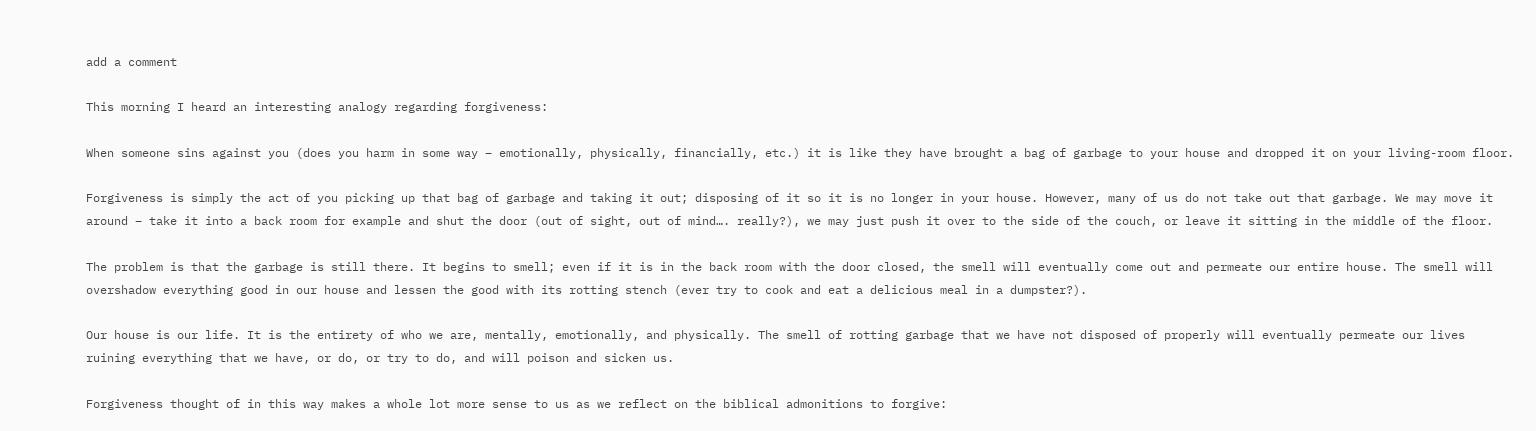add a comment

This morning I heard an interesting analogy regarding forgiveness:

When someone sins against you (does you harm in some way – emotionally, physically, financially, etc.) it is like they have brought a bag of garbage to your house and dropped it on your living-room floor.

Forgiveness is simply the act of you picking up that bag of garbage and taking it out; disposing of it so it is no longer in your house. However, many of us do not take out that garbage. We may move it around – take it into a back room for example and shut the door (out of sight, out of mind…. really?), we may just push it over to the side of the couch, or leave it sitting in the middle of the floor.

The problem is that the garbage is still there. It begins to smell; even if it is in the back room with the door closed, the smell will eventually come out and permeate our entire house. The smell will overshadow everything good in our house and lessen the good with its rotting stench (ever try to cook and eat a delicious meal in a dumpster?).

Our house is our life. It is the entirety of who we are, mentally, emotionally, and physically. The smell of rotting garbage that we have not disposed of properly will eventually permeate our lives ruining everything that we have, or do, or try to do, and will poison and sicken us.

Forgiveness thought of in this way makes a whole lot more sense to us as we reflect on the biblical admonitions to forgive: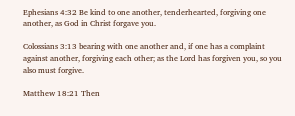Ephesians 4:32 Be kind to one another, tenderhearted, forgiving one another, as God in Christ forgave you.

Colossians 3:13 bearing with one another and, if one has a complaint against another, forgiving each other; as the Lord has forgiven you, so you also must forgive.

Matthew 18:21 Then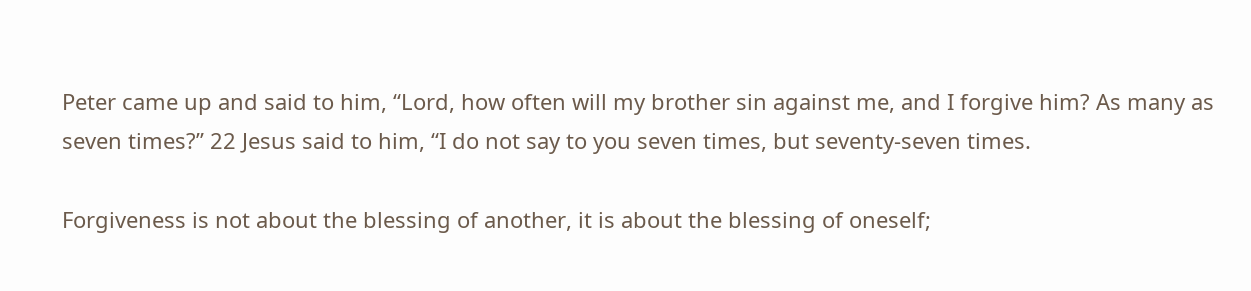Peter came up and said to him, “Lord, how often will my brother sin against me, and I forgive him? As many as seven times?” 22 Jesus said to him, “I do not say to you seven times, but seventy-seven times.

Forgiveness is not about the blessing of another, it is about the blessing of oneself;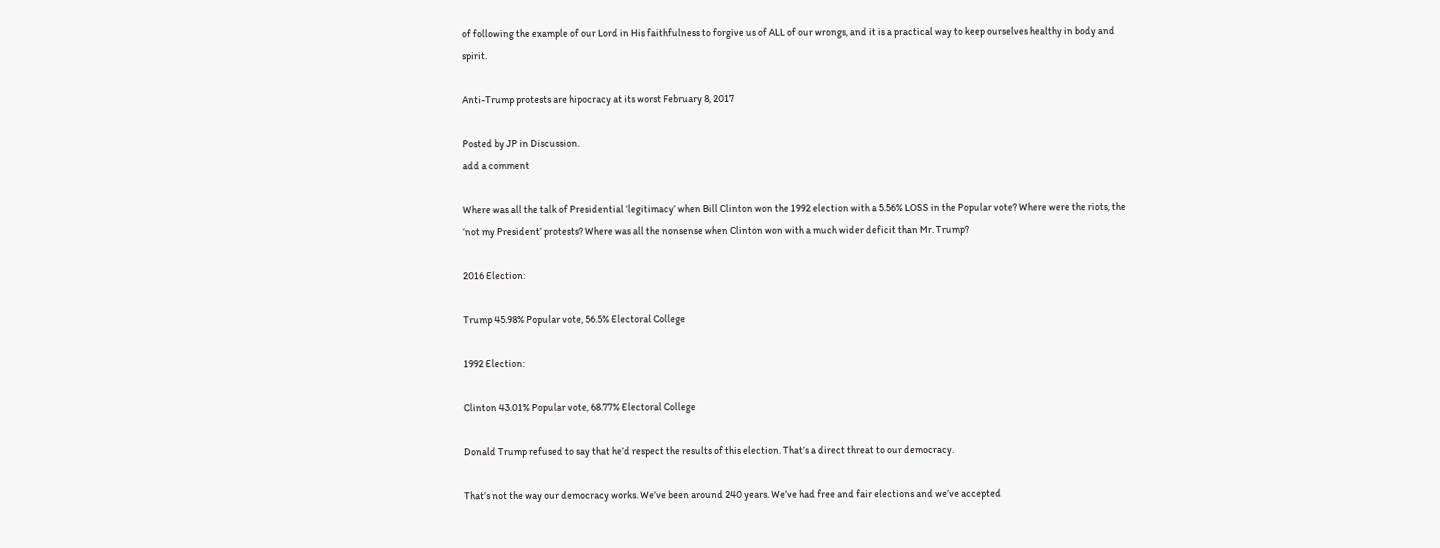of following the example of our Lord in His faithfulness to forgive us of ALL of our wrongs, and it is a practical way to keep ourselves healthy in body and spirit.

Anti-Trump protests are hipocracy at its worst February 8, 2017

Posted by JP in Discussion.
add a comment

Where was all the talk of Presidential ‘legitimacy’ when Bill Clinton won the 1992 election with a 5.56% LOSS in the Popular vote? Where were the riots, the ‘not my President’ protests? Where was all the nonsense when Clinton won with a much wider deficit than Mr. Trump?

2016 Election:

Trump 45.98% Popular vote, 56.5% Electoral College

1992 Election:

Clinton 43.01% Popular vote, 68.77% Electoral College

Donald Trump refused to say that he’d respect the results of this election. That’s a direct threat to our democracy.

That’s not the way our democracy works. We’ve been around 240 years. We’ve had free and fair elections and we’ve accepted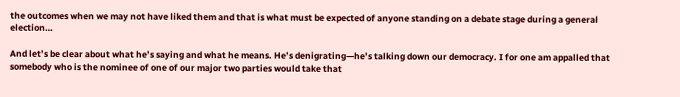the outcomes when we may not have liked them and that is what must be expected of anyone standing on a debate stage during a general election…

And let’s be clear about what he’s saying and what he means. He’s denigrating—he’s talking down our democracy. I for one am appalled that somebody who is the nominee of one of our major two parties would take that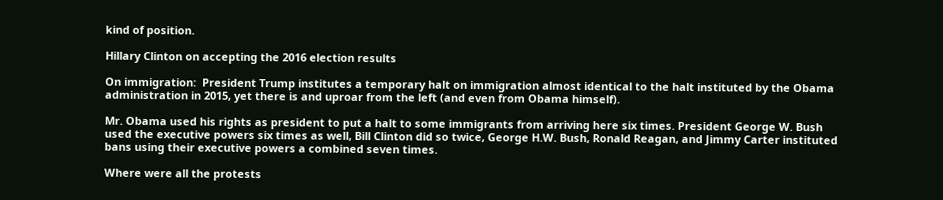kind of position.

Hillary Clinton on accepting the 2016 election results

On immigration:  President Trump institutes a temporary halt on immigration almost identical to the halt instituted by the Obama administration in 2015, yet there is and uproar from the left (and even from Obama himself).

Mr. Obama used his rights as president to put a halt to some immigrants from arriving here six times. President George W. Bush used the executive powers six times as well, Bill Clinton did so twice, George H.W. Bush, Ronald Reagan, and Jimmy Carter instituted bans using their executive powers a combined seven times.

Where were all the protests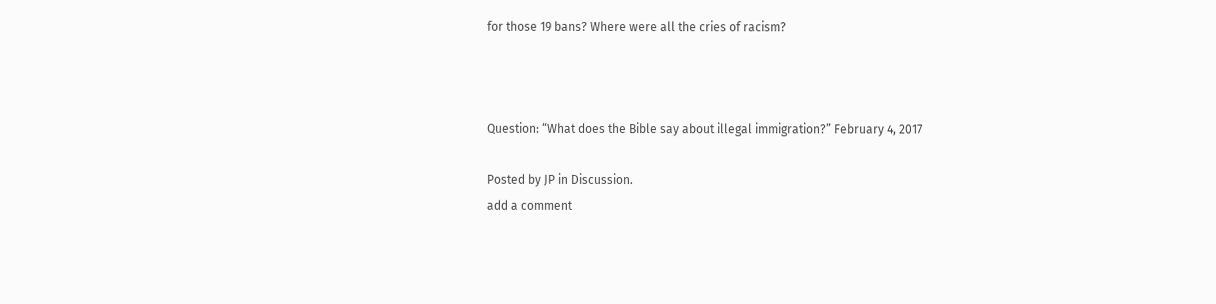for those 19 bans? Where were all the cries of racism?



Question: “What does the Bible say about illegal immigration?” February 4, 2017

Posted by JP in Discussion.
add a comment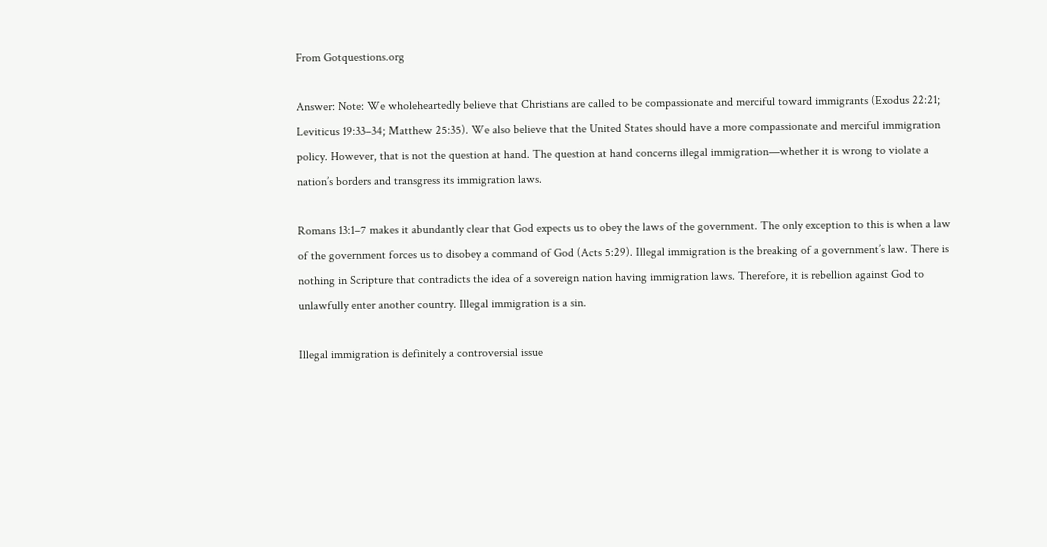From Gotquestions.org

Answer: Note: We wholeheartedly believe that Christians are called to be compassionate and merciful toward immigrants (Exodus 22:21; Leviticus 19:33–34; Matthew 25:35). We also believe that the United States should have a more compassionate and merciful immigration policy. However, that is not the question at hand. The question at hand concerns illegal immigration—whether it is wrong to violate a nation’s borders and transgress its immigration laws.

Romans 13:1–7 makes it abundantly clear that God expects us to obey the laws of the government. The only exception to this is when a law of the government forces us to disobey a command of God (Acts 5:29). Illegal immigration is the breaking of a government’s law. There is nothing in Scripture that contradicts the idea of a sovereign nation having immigration laws. Therefore, it is rebellion against God to unlawfully enter another country. Illegal immigration is a sin.

Illegal immigration is definitely a controversial issue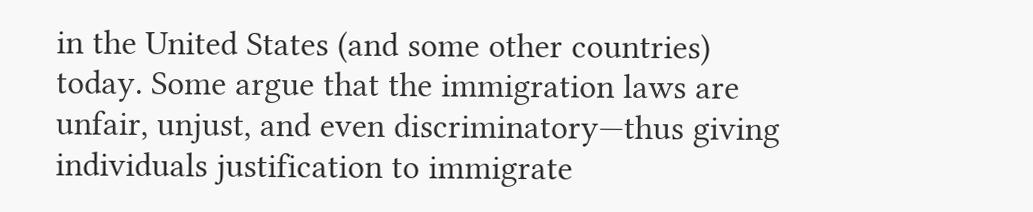in the United States (and some other countries) today. Some argue that the immigration laws are unfair, unjust, and even discriminatory—thus giving individuals justification to immigrate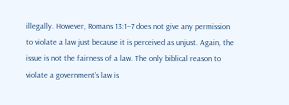illegally. However, Romans 13:1–7 does not give any permission to violate a law just because it is perceived as unjust. Again, the issue is not the fairness of a law. The only biblical reason to violate a government’s law is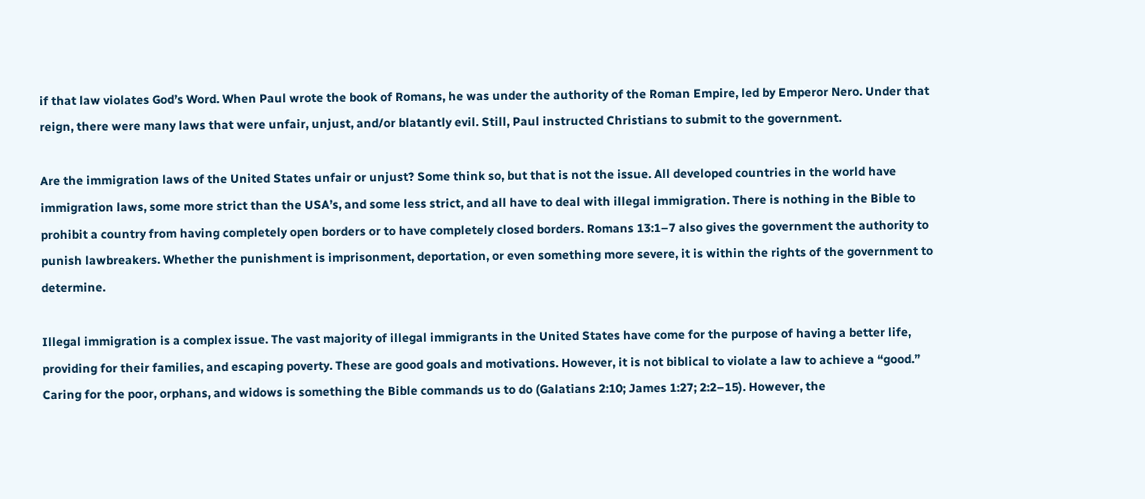if that law violates God’s Word. When Paul wrote the book of Romans, he was under the authority of the Roman Empire, led by Emperor Nero. Under that reign, there were many laws that were unfair, unjust, and/or blatantly evil. Still, Paul instructed Christians to submit to the government.

Are the immigration laws of the United States unfair or unjust? Some think so, but that is not the issue. All developed countries in the world have immigration laws, some more strict than the USA’s, and some less strict, and all have to deal with illegal immigration. There is nothing in the Bible to prohibit a country from having completely open borders or to have completely closed borders. Romans 13:1–7 also gives the government the authority to punish lawbreakers. Whether the punishment is imprisonment, deportation, or even something more severe, it is within the rights of the government to determine.

Illegal immigration is a complex issue. The vast majority of illegal immigrants in the United States have come for the purpose of having a better life, providing for their families, and escaping poverty. These are good goals and motivations. However, it is not biblical to violate a law to achieve a “good.” Caring for the poor, orphans, and widows is something the Bible commands us to do (Galatians 2:10; James 1:27; 2:2–15). However, the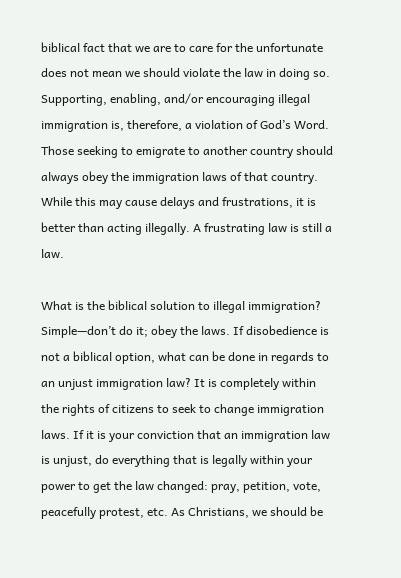biblical fact that we are to care for the unfortunate does not mean we should violate the law in doing so. Supporting, enabling, and/or encouraging illegal immigration is, therefore, a violation of God’s Word. Those seeking to emigrate to another country should always obey the immigration laws of that country. While this may cause delays and frustrations, it is better than acting illegally. A frustrating law is still a law.

What is the biblical solution to illegal immigration? Simple—don’t do it; obey the laws. If disobedience is not a biblical option, what can be done in regards to an unjust immigration law? It is completely within the rights of citizens to seek to change immigration laws. If it is your conviction that an immigration law is unjust, do everything that is legally within your power to get the law changed: pray, petition, vote, peacefully protest, etc. As Christians, we should be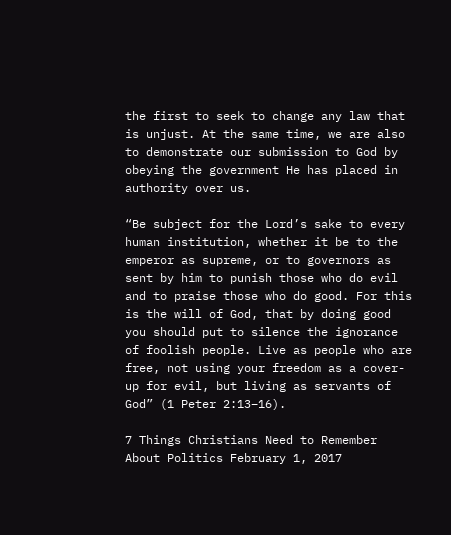the first to seek to change any law that is unjust. At the same time, we are also to demonstrate our submission to God by obeying the government He has placed in authority over us.

“Be subject for the Lord’s sake to every human institution, whether it be to the emperor as supreme, or to governors as sent by him to punish those who do evil and to praise those who do good. For this is the will of God, that by doing good you should put to silence the ignorance of foolish people. Live as people who are free, not using your freedom as a cover-up for evil, but living as servants of God” (1 Peter 2:13–16).

7 Things Christians Need to Remember About Politics February 1, 2017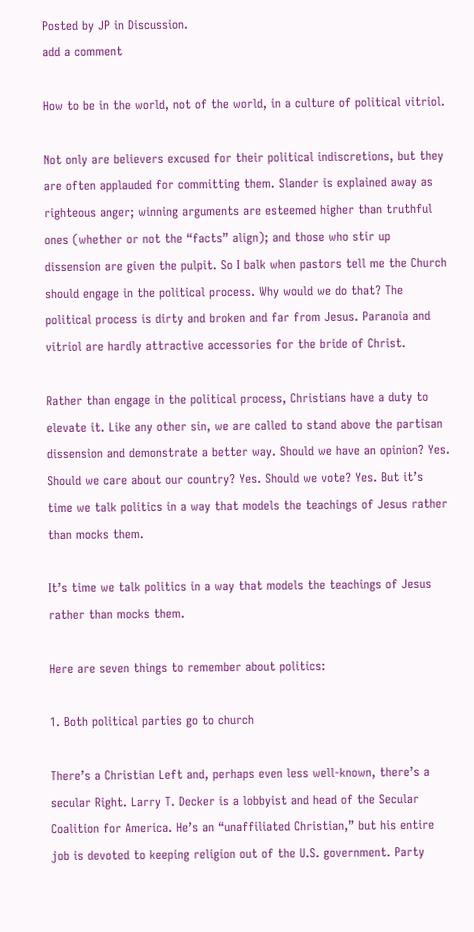Posted by JP in Discussion.
add a comment

How to be in the world, not of the world, in a culture of political vitriol.

Not only are believers excused for their political indiscretions, but they are often applauded for committing them. Slander is explained away as righteous anger; winning arguments are esteemed higher than truthful ones (whether or not the “facts” align); and those who stir up dissension are given the pulpit. So I balk when pastors tell me the Church should engage in the political process. Why would we do that? The political process is dirty and broken and far from Jesus. Paranoia and vitriol are hardly attractive accessories for the bride of Christ.

Rather than engage in the political process, Christians have a duty to elevate it. Like any other sin, we are called to stand above the partisan dissension and demonstrate a better way. Should we have an opinion? Yes. Should we care about our country? Yes. Should we vote? Yes. But it’s time we talk politics in a way that models the teachings of Jesus rather than mocks them.

It’s time we talk politics in a way that models the teachings of Jesus rather than mocks them.

Here are seven things to remember about politics:

1. Both political parties go to church

There’s a Christian Left and, perhaps even less well-known, there’s a secular Right. Larry T. Decker is a lobbyist and head of the Secular Coalition for America. He’s an “unaffiliated Christian,” but his entire job is devoted to keeping religion out of the U.S. government. Party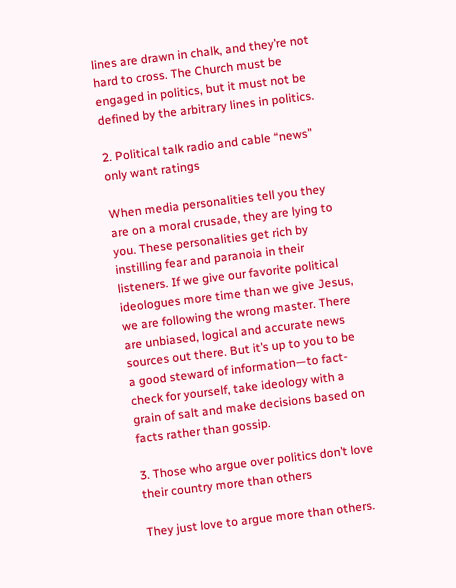lines are drawn in chalk, and they’re not hard to cross. The Church must be engaged in politics, but it must not be defined by the arbitrary lines in politics.

2. Political talk radio and cable “news” only want ratings

When media personalities tell you they are on a moral crusade, they are lying to you. These personalities get rich by instilling fear and paranoia in their listeners. If we give our favorite political ideologues more time than we give Jesus, we are following the wrong master. There are unbiased, logical and accurate news sources out there. But it’s up to you to be a good steward of information—to fact-check for yourself, take ideology with a grain of salt and make decisions based on facts rather than gossip.

3. Those who argue over politics don’t love their country more than others

They just love to argue more than others.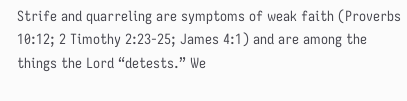Strife and quarreling are symptoms of weak faith (Proverbs 10:12; 2 Timothy 2:23-25; James 4:1) and are among the things the Lord “detests.” We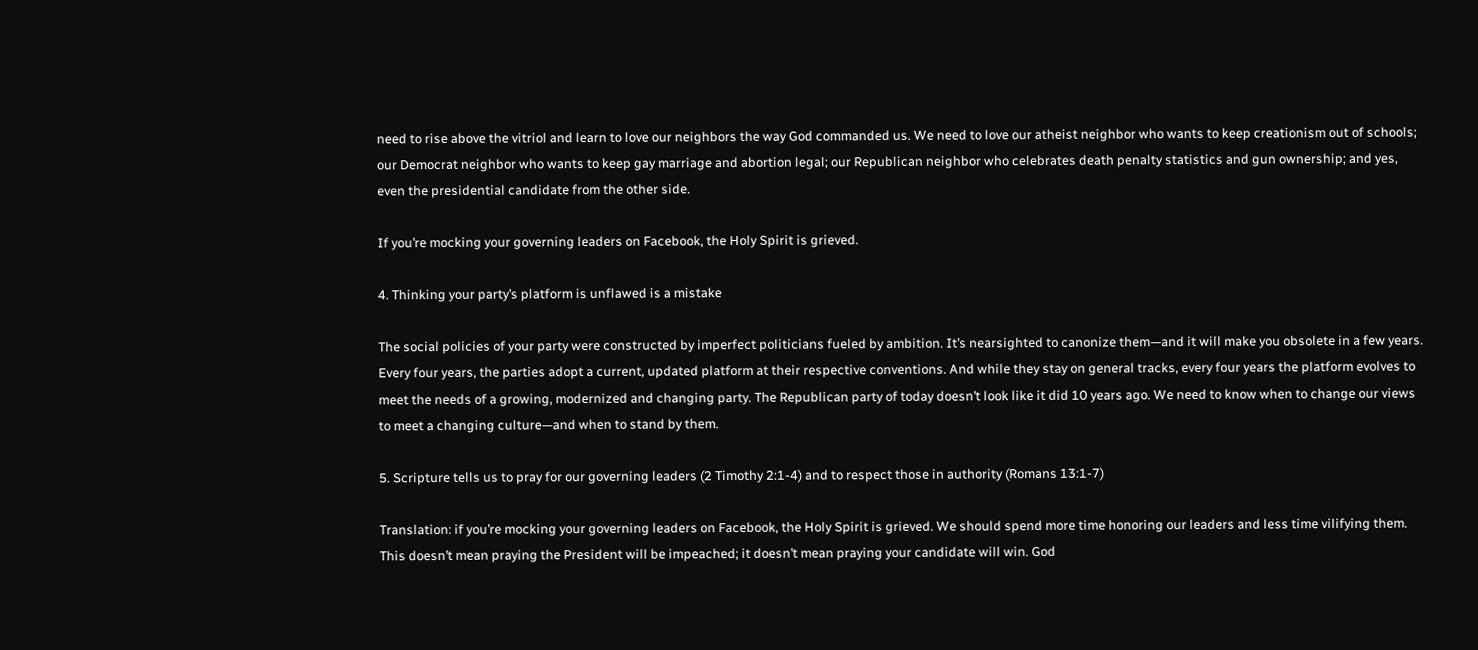need to rise above the vitriol and learn to love our neighbors the way God commanded us. We need to love our atheist neighbor who wants to keep creationism out of schools; our Democrat neighbor who wants to keep gay marriage and abortion legal; our Republican neighbor who celebrates death penalty statistics and gun ownership; and yes, even the presidential candidate from the other side.

If you’re mocking your governing leaders on Facebook, the Holy Spirit is grieved.

4. Thinking your party’s platform is unflawed is a mistake

The social policies of your party were constructed by imperfect politicians fueled by ambition. It’s nearsighted to canonize them—and it will make you obsolete in a few years. Every four years, the parties adopt a current, updated platform at their respective conventions. And while they stay on general tracks, every four years the platform evolves to meet the needs of a growing, modernized and changing party. The Republican party of today doesn’t look like it did 10 years ago. We need to know when to change our views to meet a changing culture—and when to stand by them.

5. Scripture tells us to pray for our governing leaders (2 Timothy 2:1-4) and to respect those in authority (Romans 13:1-7)

Translation: if you’re mocking your governing leaders on Facebook, the Holy Spirit is grieved. We should spend more time honoring our leaders and less time vilifying them. This doesn’t mean praying the President will be impeached; it doesn’t mean praying your candidate will win. God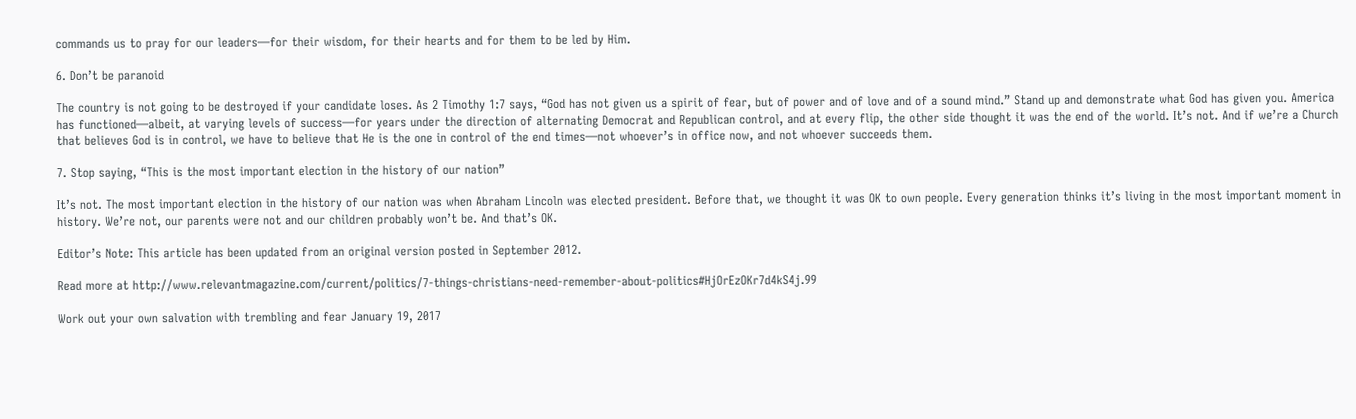commands us to pray for our leaders—for their wisdom, for their hearts and for them to be led by Him.

6. Don’t be paranoid

The country is not going to be destroyed if your candidate loses. As 2 Timothy 1:7 says, “God has not given us a spirit of fear, but of power and of love and of a sound mind.” Stand up and demonstrate what God has given you. America has functioned—albeit, at varying levels of success—for years under the direction of alternating Democrat and Republican control, and at every flip, the other side thought it was the end of the world. It’s not. And if we’re a Church that believes God is in control, we have to believe that He is the one in control of the end times—not whoever’s in office now, and not whoever succeeds them.

7. Stop saying, “This is the most important election in the history of our nation”

It’s not. The most important election in the history of our nation was when Abraham Lincoln was elected president. Before that, we thought it was OK to own people. Every generation thinks it’s living in the most important moment in history. We’re not, our parents were not and our children probably won’t be. And that’s OK.

Editor’s Note: This article has been updated from an original version posted in September 2012.

Read more at http://www.relevantmagazine.com/current/politics/7-things-christians-need-remember-about-politics#HjOrEzOKr7d4kS4j.99

Work out your own salvation with trembling and fear January 19, 2017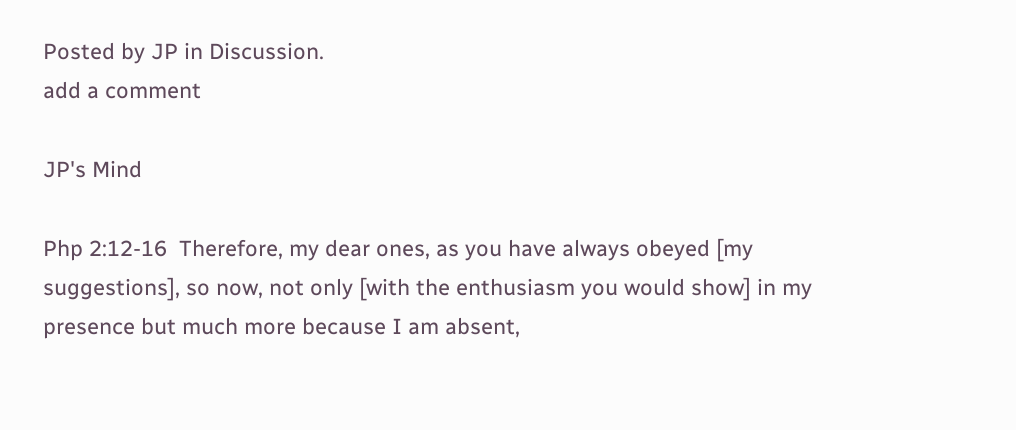Posted by JP in Discussion.
add a comment

JP's Mind

Php 2:12-16  Therefore, my dear ones, as you have always obeyed [my suggestions], so now, not only [with the enthusiasm you would show] in my presence but much more because I am absent,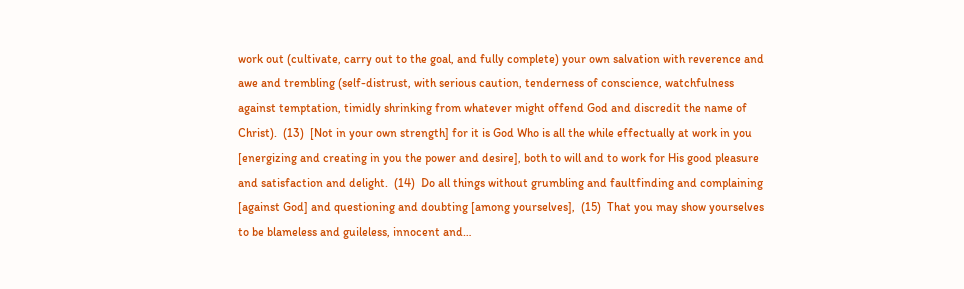work out (cultivate, carry out to the goal, and fully complete) your own salvation with reverence and awe and trembling (self-distrust, with serious caution, tenderness of conscience, watchfulness against temptation, timidly shrinking from whatever might offend God and discredit the name of Christ).  (13)  [Not in your own strength] for it is God Who is all the while effectually at work in you [energizing and creating in you the power and desire], both to will and to work for His good pleasure and satisfaction and delight.  (14)  Do all things without grumbling and faultfinding and complaining [against God] and questioning and doubting [among yourselves],  (15)  That you may show yourselves to be blameless and guileless, innocent and…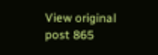View original post 865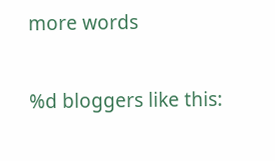more words

%d bloggers like this: